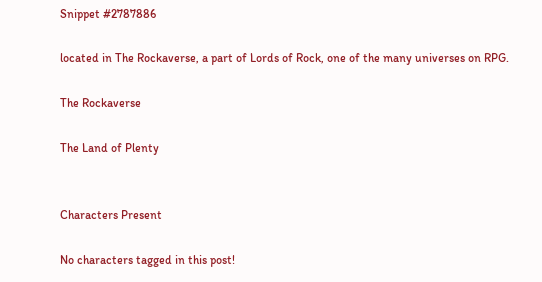Snippet #2787886

located in The Rockaverse, a part of Lords of Rock, one of the many universes on RPG.

The Rockaverse

The Land of Plenty


Characters Present

No characters tagged in this post!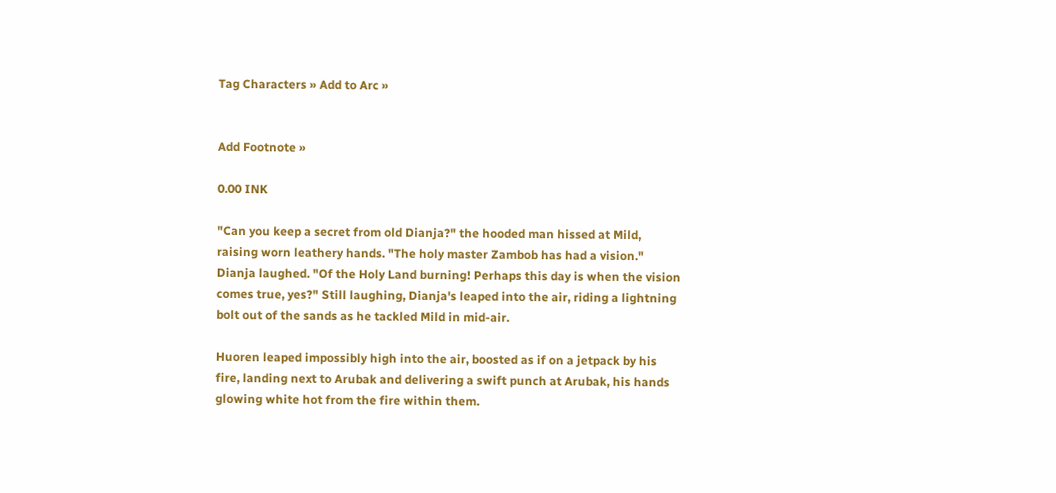Tag Characters » Add to Arc »


Add Footnote »

0.00 INK

"Can you keep a secret from old Dianja?" the hooded man hissed at Mild, raising worn leathery hands. "The holy master Zambob has had a vision." Dianja laughed. "Of the Holy Land burning! Perhaps this day is when the vision comes true, yes?" Still laughing, Dianja's leaped into the air, riding a lightning bolt out of the sands as he tackled Mild in mid-air.

Huoren leaped impossibly high into the air, boosted as if on a jetpack by his fire, landing next to Arubak and delivering a swift punch at Arubak, his hands glowing white hot from the fire within them.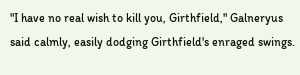"I have no real wish to kill you, Girthfield," Galneryus said calmly, easily dodging Girthfield's enraged swings.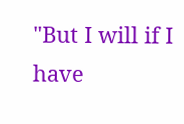"But I will if I have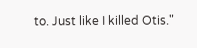to. Just like I killed Otis."